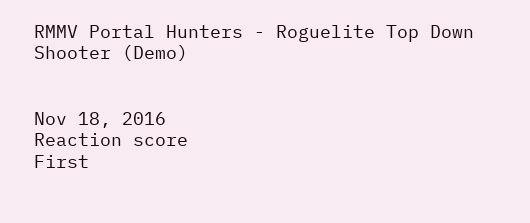RMMV Portal Hunters - Roguelite Top Down Shooter (Demo)


Nov 18, 2016
Reaction score
First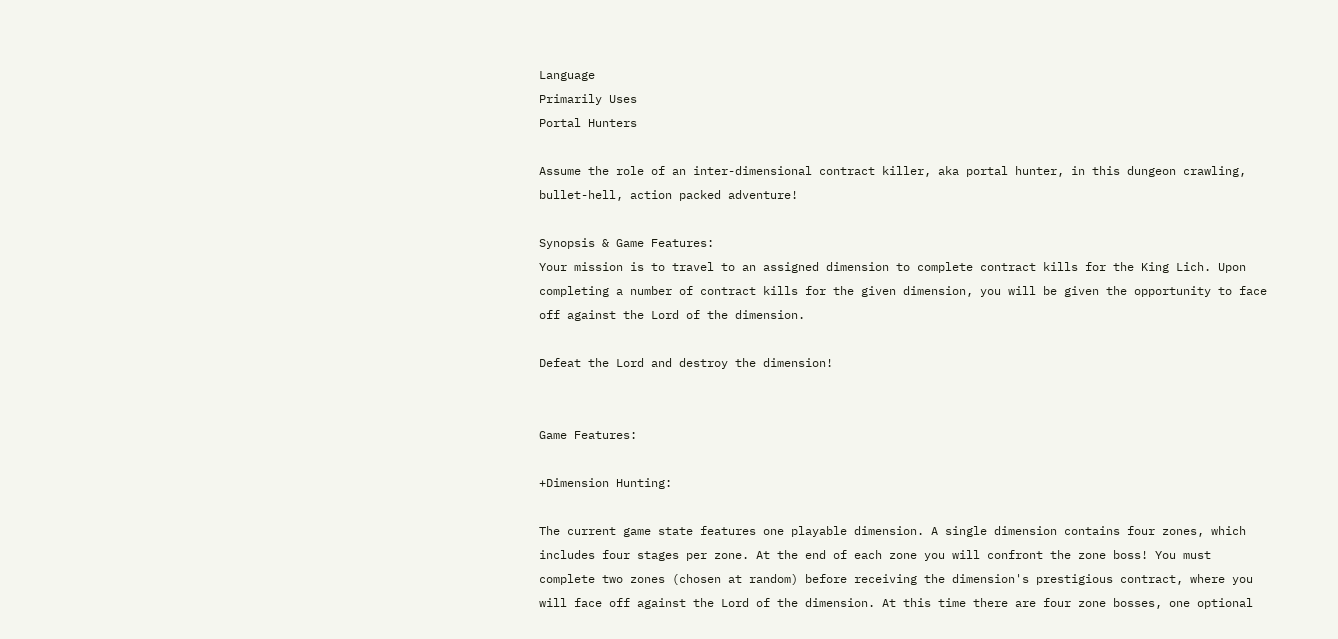Language
Primarily Uses
Portal Hunters

Assume the role of an inter-dimensional contract killer, aka portal hunter, in this dungeon crawling, bullet-hell, action packed adventure!

Synopsis & Game Features:
Your mission is to travel to an assigned dimension to complete contract kills for the King Lich. Upon completing a number of contract kills for the given dimension, you will be given the opportunity to face off against the Lord of the dimension.

Defeat the Lord and destroy the dimension!


Game Features:

+Dimension Hunting:

The current game state features one playable dimension. A single dimension contains four zones, which includes four stages per zone. At the end of each zone you will confront the zone boss! You must complete two zones (chosen at random) before receiving the dimension's prestigious contract, where you will face off against the Lord of the dimension. At this time there are four zone bosses, one optional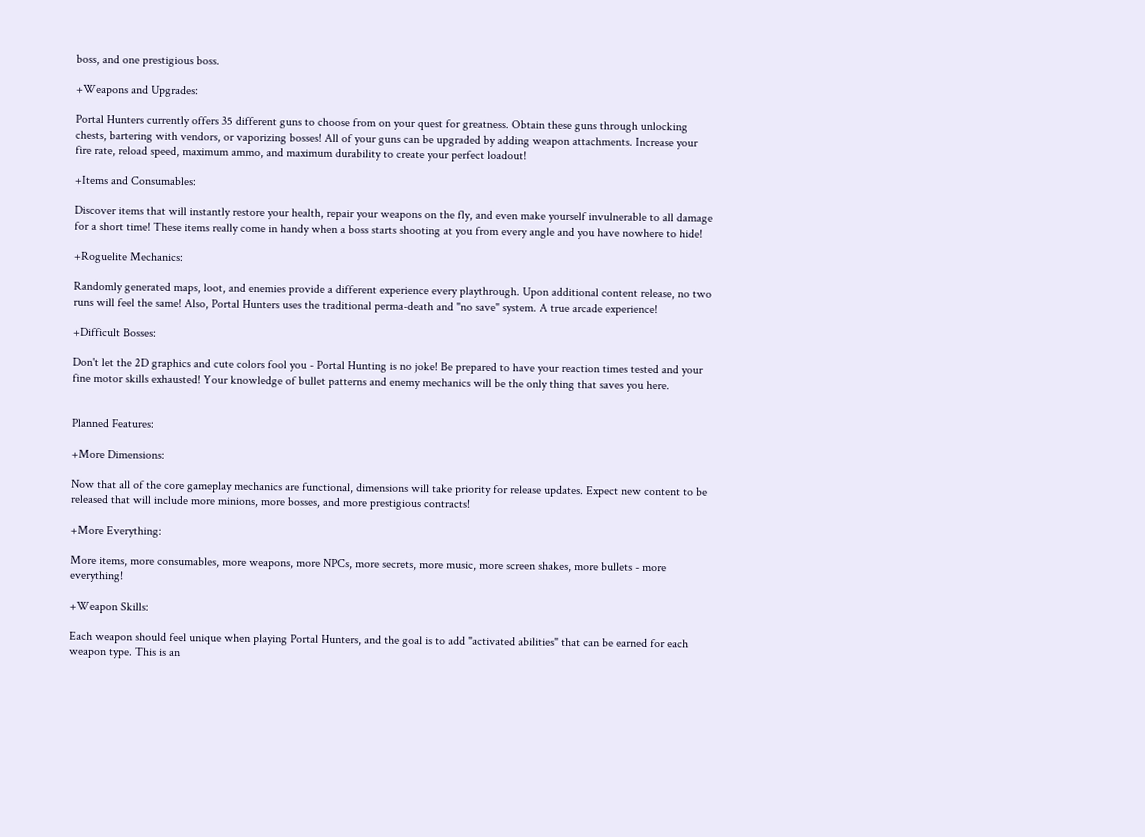boss, and one prestigious boss.

+Weapons and Upgrades:

Portal Hunters currently offers 35 different guns to choose from on your quest for greatness. Obtain these guns through unlocking chests, bartering with vendors, or vaporizing bosses! All of your guns can be upgraded by adding weapon attachments. Increase your fire rate, reload speed, maximum ammo, and maximum durability to create your perfect loadout!

+Items and Consumables:

Discover items that will instantly restore your health, repair your weapons on the fly, and even make yourself invulnerable to all damage for a short time! These items really come in handy when a boss starts shooting at you from every angle and you have nowhere to hide!

+Roguelite Mechanics:

Randomly generated maps, loot, and enemies provide a different experience every playthrough. Upon additional content release, no two runs will feel the same! Also, Portal Hunters uses the traditional perma-death and "no save" system. A true arcade experience!

+Difficult Bosses:

Don't let the 2D graphics and cute colors fool you - Portal Hunting is no joke! Be prepared to have your reaction times tested and your fine motor skills exhausted! Your knowledge of bullet patterns and enemy mechanics will be the only thing that saves you here.


Planned Features:

+More Dimensions:

Now that all of the core gameplay mechanics are functional, dimensions will take priority for release updates. Expect new content to be released that will include more minions, more bosses, and more prestigious contracts!

+More Everything:

More items, more consumables, more weapons, more NPCs, more secrets, more music, more screen shakes, more bullets - more everything!

+Weapon Skills:

Each weapon should feel unique when playing Portal Hunters, and the goal is to add "activated abilities" that can be earned for each weapon type. This is an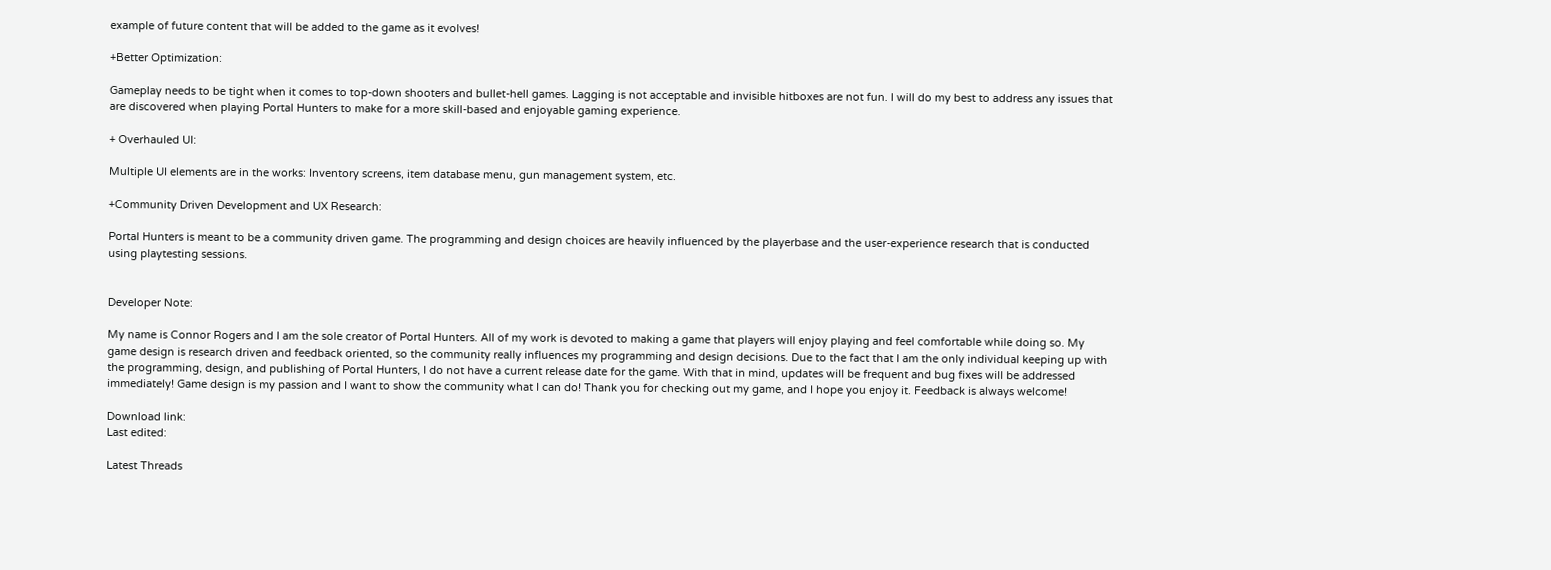example of future content that will be added to the game as it evolves!

+Better Optimization:

Gameplay needs to be tight when it comes to top-down shooters and bullet-hell games. Lagging is not acceptable and invisible hitboxes are not fun. I will do my best to address any issues that are discovered when playing Portal Hunters to make for a more skill-based and enjoyable gaming experience.

+ Overhauled UI:

Multiple UI elements are in the works: Inventory screens, item database menu, gun management system, etc.

+Community Driven Development and UX Research:

Portal Hunters is meant to be a community driven game. The programming and design choices are heavily influenced by the playerbase and the user-experience research that is conducted using playtesting sessions.


Developer Note:

My name is Connor Rogers and I am the sole creator of Portal Hunters. All of my work is devoted to making a game that players will enjoy playing and feel comfortable while doing so. My game design is research driven and feedback oriented, so the community really influences my programming and design decisions. Due to the fact that I am the only individual keeping up with the programming, design, and publishing of Portal Hunters, I do not have a current release date for the game. With that in mind, updates will be frequent and bug fixes will be addressed immediately! Game design is my passion and I want to show the community what I can do! Thank you for checking out my game, and I hope you enjoy it. Feedback is always welcome!

Download link:
Last edited:

Latest Threads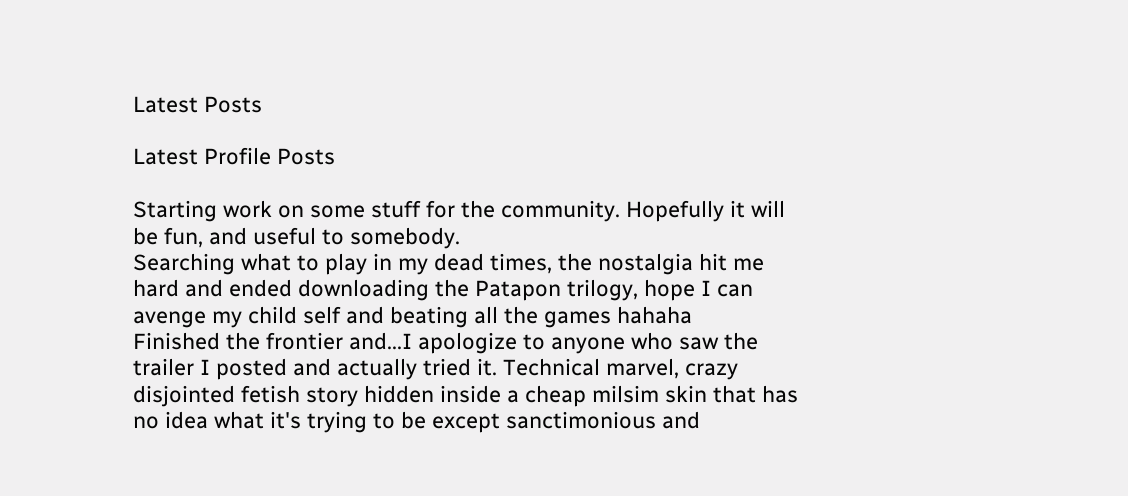Latest Posts

Latest Profile Posts

Starting work on some stuff for the community. Hopefully it will be fun, and useful to somebody.
Searching what to play in my dead times, the nostalgia hit me hard and ended downloading the Patapon trilogy, hope I can avenge my child self and beating all the games hahaha
Finished the frontier and...I apologize to anyone who saw the trailer I posted and actually tried it. Technical marvel, crazy disjointed fetish story hidden inside a cheap milsim skin that has no idea what it's trying to be except sanctimonious and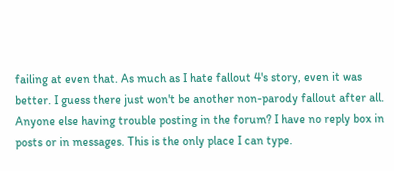failing at even that. As much as I hate fallout 4's story, even it was better. I guess there just won't be another non-parody fallout after all.
Anyone else having trouble posting in the forum? I have no reply box in posts or in messages. This is the only place I can type.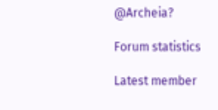@Archeia?

Forum statistics

Latest member